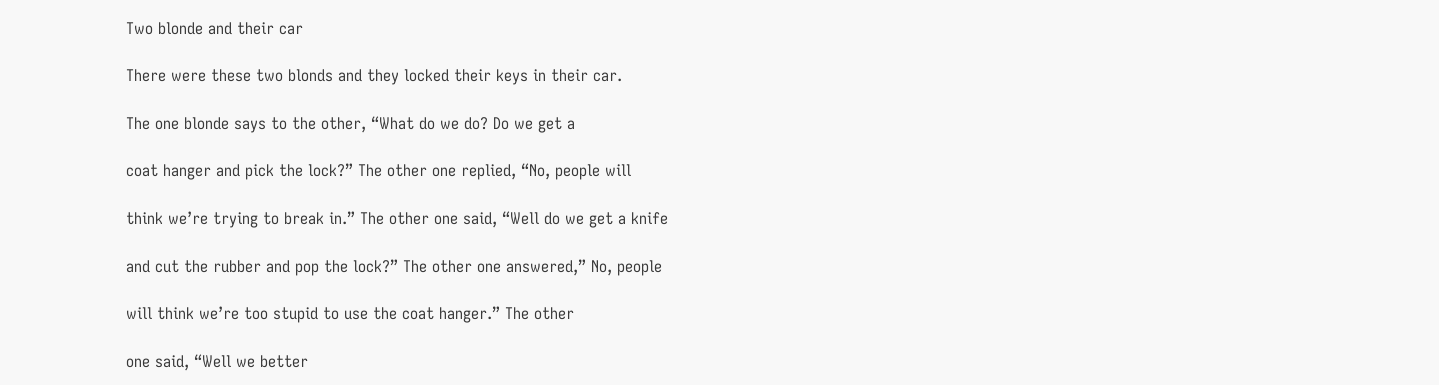Two blonde and their car

There were these two blonds and they locked their keys in their car.

The one blonde says to the other, “What do we do? Do we get a

coat hanger and pick the lock?” The other one replied, “No, people will

think we’re trying to break in.” The other one said, “Well do we get a knife

and cut the rubber and pop the lock?” The other one answered,” No, people

will think we’re too stupid to use the coat hanger.” The other

one said, “Well we better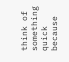think of something quick because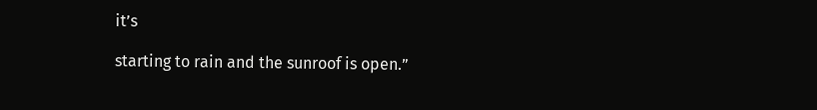it’s

starting to rain and the sunroof is open.”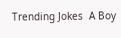Trending Jokes  A Boy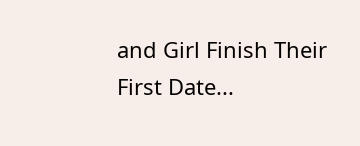and Girl Finish Their First Date...